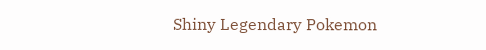Shiny Legendary Pokemon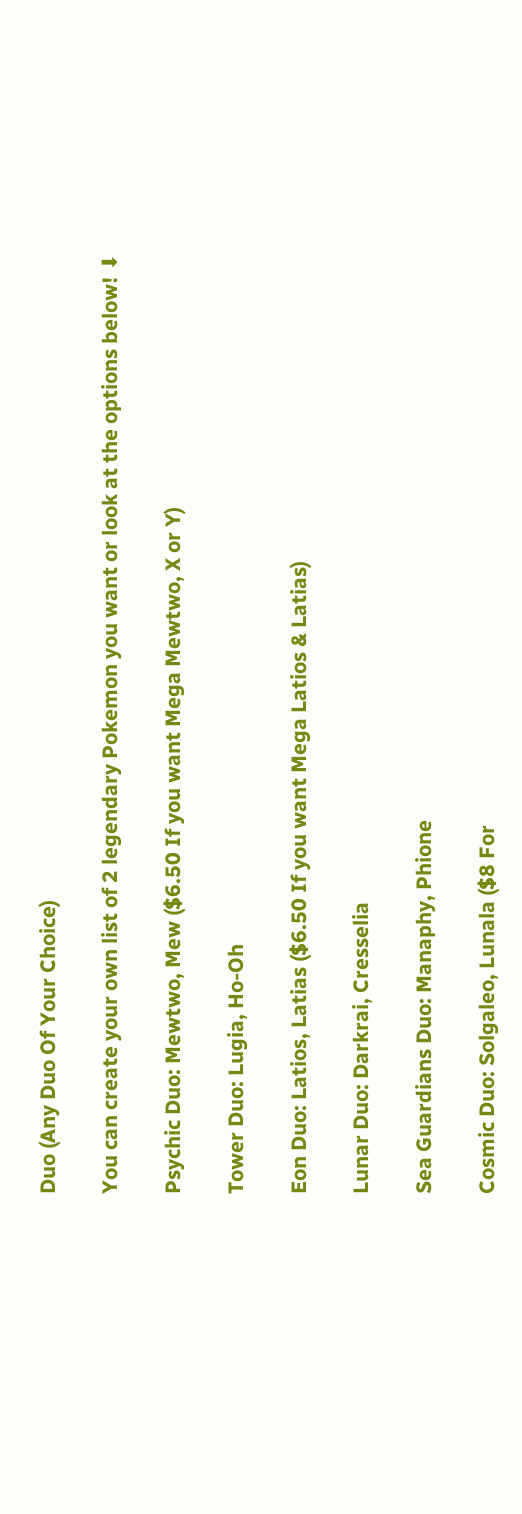Duo (Any Duo Of Your Choice)

You can create your own list of 2 legendary Pokemon you want or look at the options below! ⬇

Psychic Duo: Mewtwo, Mew ($6.50 If you want Mega Mewtwo, X or Y)

Tower Duo: Lugia, Ho-Oh

Eon Duo: Latios, Latias ($6.50 If you want Mega Latios & Latias)

Lunar Duo: Darkrai, Cresselia

Sea Guardians Duo: Manaphy, Phione

Cosmic Duo: Solgaleo, Lunala ($8 For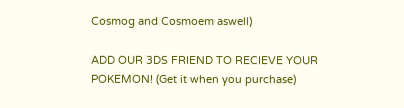Cosmog and Cosmoem aswell)

ADD OUR 3DS FRIEND TO RECIEVE YOUR POKEMON! (Get it when you purchase)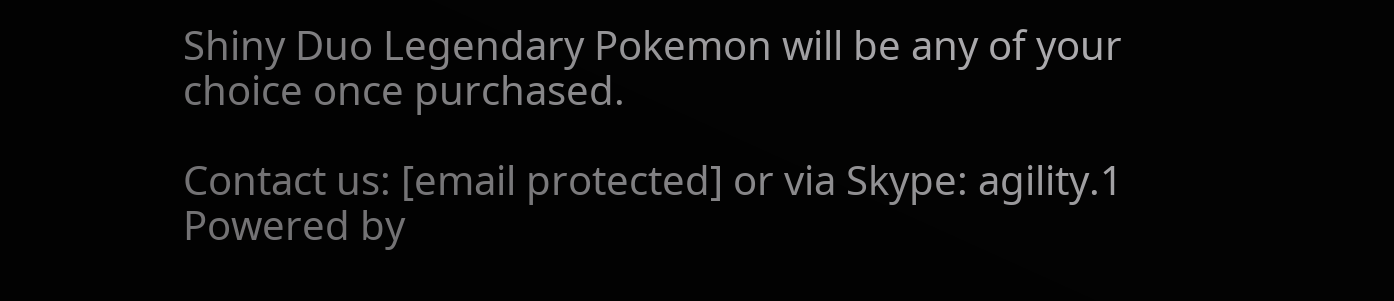Shiny Duo Legendary Pokemon will be any of your choice once purchased.

Contact us: [email protected] or via Skype: agility.1
Powered by